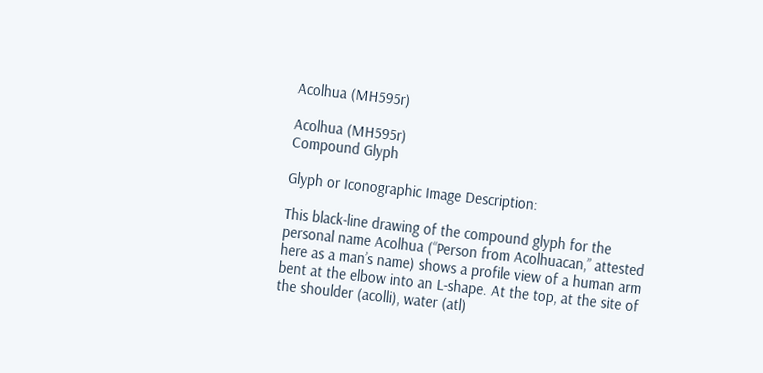Acolhua (MH595r)

Acolhua (MH595r)
Compound Glyph

Glyph or Iconographic Image Description:

This black-line drawing of the compound glyph for the personal name Acolhua (“Person from Acolhuacan,” attested here as a man’s name) shows a profile view of a human arm bent at the elbow into an L-shape. At the top, at the site of the shoulder (acolli), water (atl)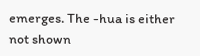emerges. The -hua is either not shown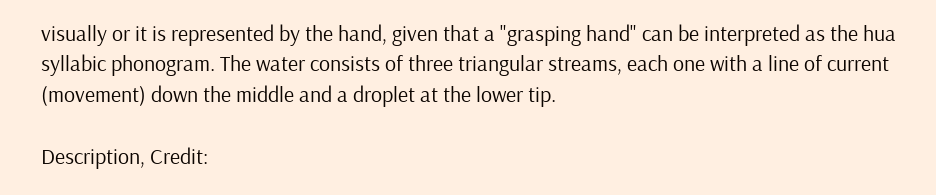visually or it is represented by the hand, given that a "grasping hand" can be interpreted as the hua syllabic phonogram. The water consists of three triangular streams, each one with a line of current (movement) down the middle and a droplet at the lower tip.

Description, Credit: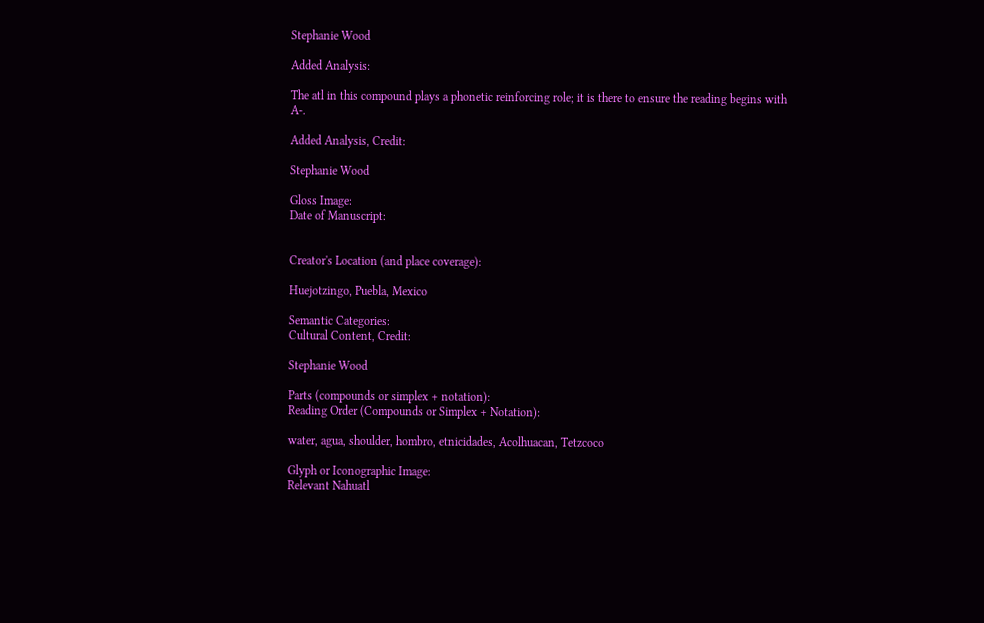Stephanie Wood

Added Analysis:

The atl in this compound plays a phonetic reinforcing role; it is there to ensure the reading begins with A-.

Added Analysis, Credit:

Stephanie Wood

Gloss Image:
Date of Manuscript:


Creator's Location (and place coverage):

Huejotzingo, Puebla, Mexico

Semantic Categories:
Cultural Content, Credit:

Stephanie Wood

Parts (compounds or simplex + notation):
Reading Order (Compounds or Simplex + Notation):

water, agua, shoulder, hombro, etnicidades, Acolhuacan, Tetzcoco

Glyph or Iconographic Image:
Relevant Nahuatl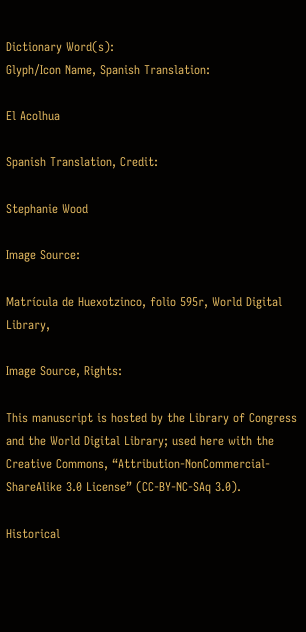Dictionary Word(s):
Glyph/Icon Name, Spanish Translation:

El Acolhua

Spanish Translation, Credit:

Stephanie Wood

Image Source:

Matrícula de Huexotzinco, folio 595r, World Digital Library,

Image Source, Rights:

This manuscript is hosted by the Library of Congress and the World Digital Library; used here with the Creative Commons, “Attribution-NonCommercial-ShareAlike 3.0 License” (CC-BY-NC-SAq 3.0).

Historical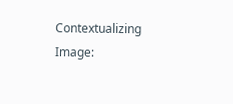Contextualizing Image: